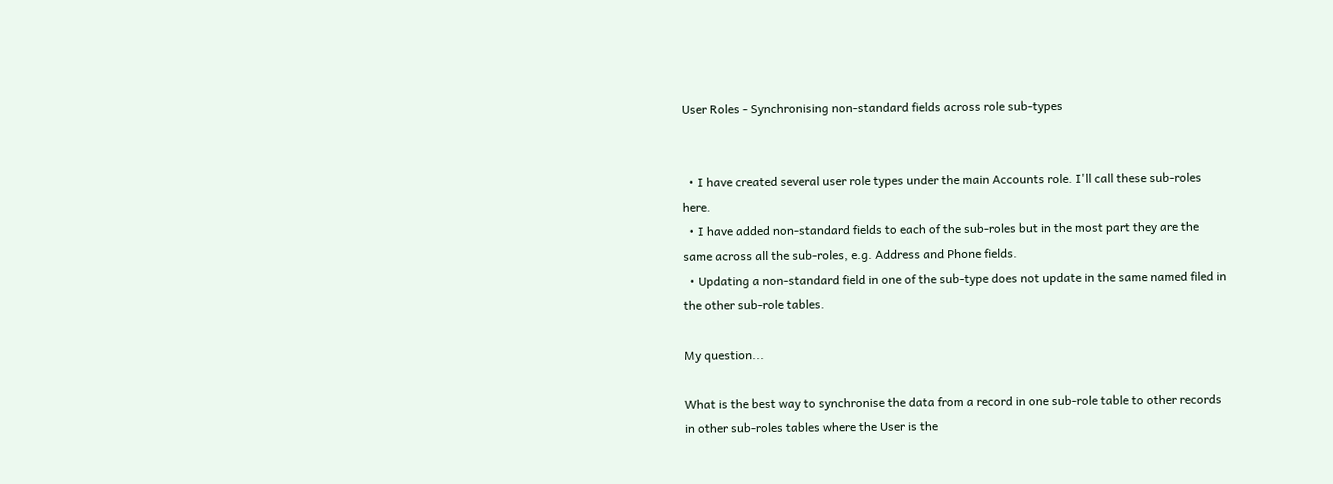User Roles - Synchronising non-standard fields across role sub-types


  • I have created several user role types under the main Accounts role. I'll call these sub-roles here.
  • I have added non-standard fields to each of the sub-roles but in the most part they are the same across all the sub-roles, e.g. Address and Phone fields.
  • Updating a non-standard field in one of the sub-type does not update in the same named filed in the other sub-role tables.

My question...

What is the best way to synchronise the data from a record in one sub-role table to other records in other sub-roles tables where the User is the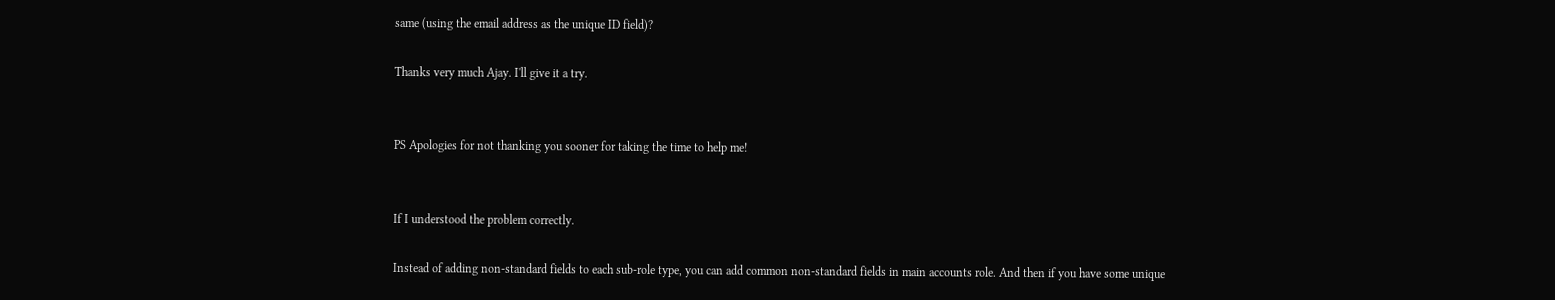same (using the email address as the unique ID field)?

Thanks very much Ajay. I'll give it a try.


PS Apologies for not thanking you sooner for taking the time to help me!


If I understood the problem correctly.

Instead of adding non-standard fields to each sub-role type, you can add common non-standard fields in main accounts role. And then if you have some unique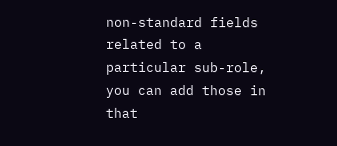non-standard fields related to a particular sub-role, you can add those in that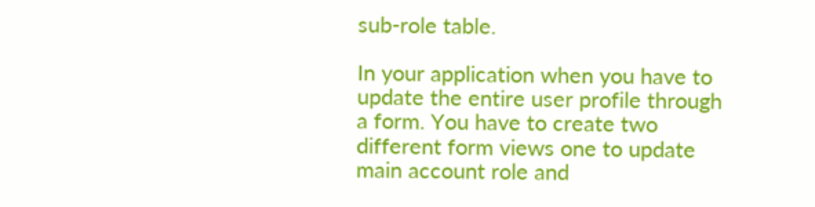sub-role table.

In your application when you have to update the entire user profile through a form. You have to create two different form views one to update main account role and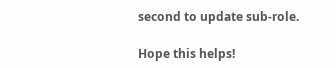second to update sub-role.

Hope this helps!